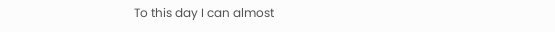To this day I can almost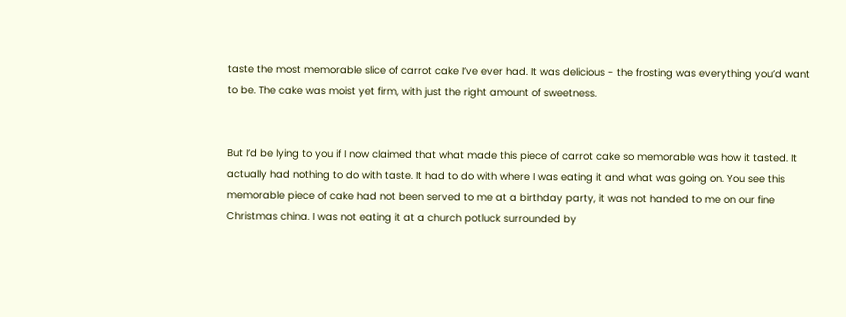taste the most memorable slice of carrot cake I’ve ever had. It was delicious - the frosting was everything you’d want to be. The cake was moist yet firm, with just the right amount of sweetness.


But I’d be lying to you if I now claimed that what made this piece of carrot cake so memorable was how it tasted. It actually had nothing to do with taste. It had to do with where I was eating it and what was going on. You see this memorable piece of cake had not been served to me at a birthday party, it was not handed to me on our fine Christmas china. I was not eating it at a church potluck surrounded by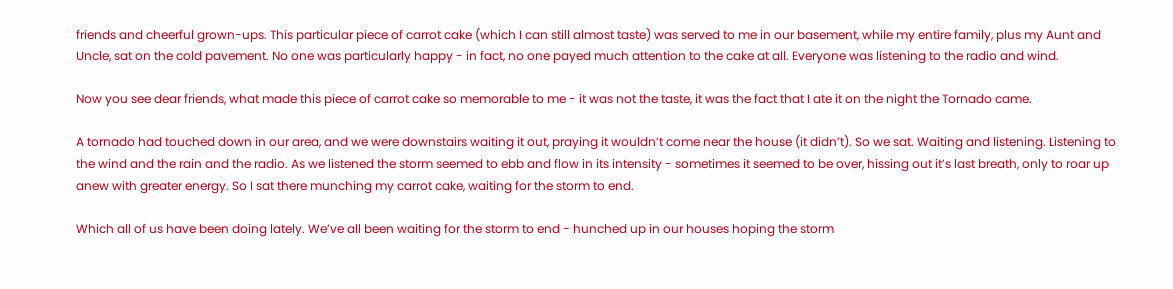friends and cheerful grown-ups. This particular piece of carrot cake (which I can still almost taste) was served to me in our basement, while my entire family, plus my Aunt and Uncle, sat on the cold pavement. No one was particularly happy - in fact, no one payed much attention to the cake at all. Everyone was listening to the radio and wind.

Now you see dear friends, what made this piece of carrot cake so memorable to me - it was not the taste, it was the fact that I ate it on the night the Tornado came.

A tornado had touched down in our area, and we were downstairs waiting it out, praying it wouldn’t come near the house (it didn’t). So we sat. Waiting and listening. Listening to the wind and the rain and the radio. As we listened the storm seemed to ebb and flow in its intensity - sometimes it seemed to be over, hissing out it’s last breath, only to roar up anew with greater energy. So I sat there munching my carrot cake, waiting for the storm to end.

Which all of us have been doing lately. We’ve all been waiting for the storm to end - hunched up in our houses hoping the storm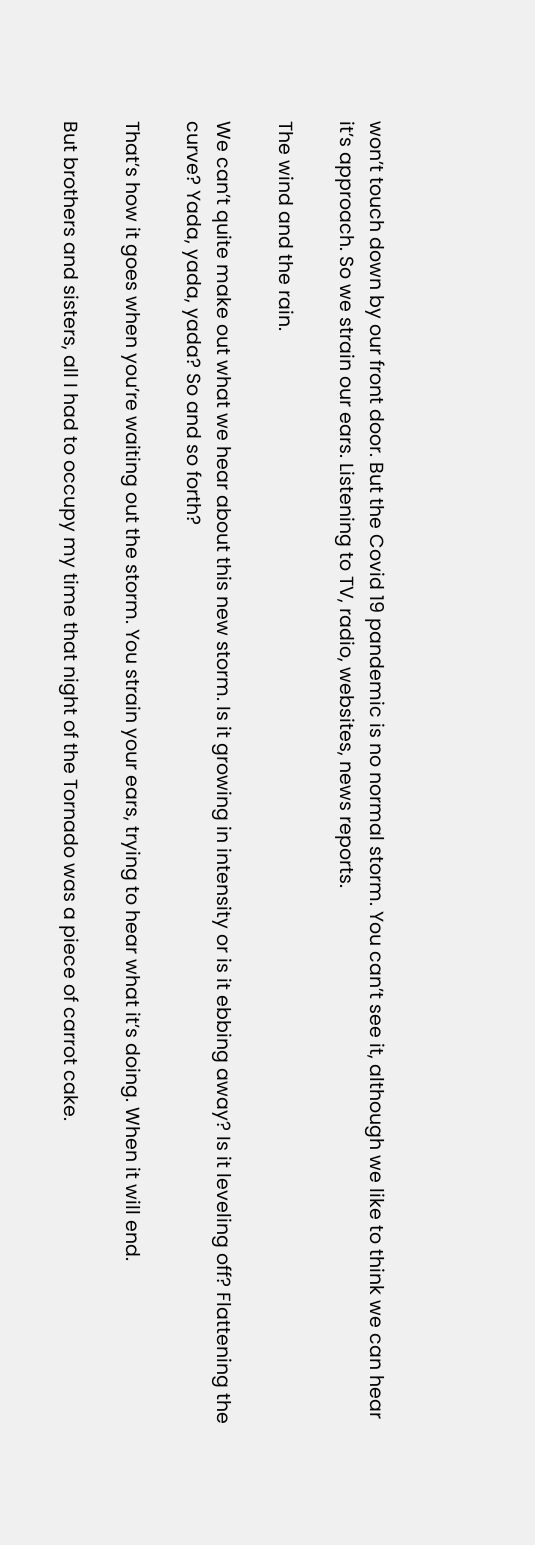won’t touch down by our front door. But the Covid 19 pandemic is no normal storm. You can’t see it, although we like to think we can hear it’s approach. So we strain our ears. Listening to TV, radio, websites, news reports.

The wind and the rain.

We can’t quite make out what we hear about this new storm. Is it growing in intensity or is it ebbing away? Is it leveling off? Flattening the curve? Yada, yada, yada? So and so forth?

That’s how it goes when you’re waiting out the storm. You strain your ears, trying to hear what it’s doing. When it will end.

But brothers and sisters, all I had to occupy my time that night of the Tornado was a piece of carrot cake.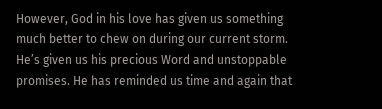However, God in his love has given us something much better to chew on during our current storm. He’s given us his precious Word and unstoppable promises. He has reminded us time and again that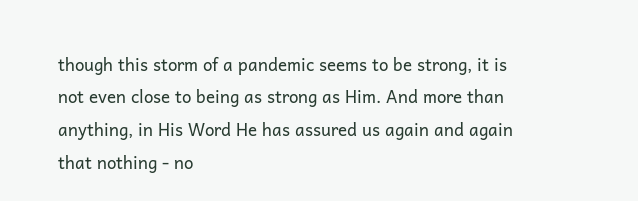though this storm of a pandemic seems to be strong, it is not even close to being as strong as Him. And more than anything, in His Word He has assured us again and again that nothing - no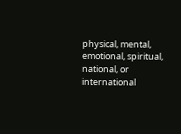physical, mental, emotional, spiritual, national, or international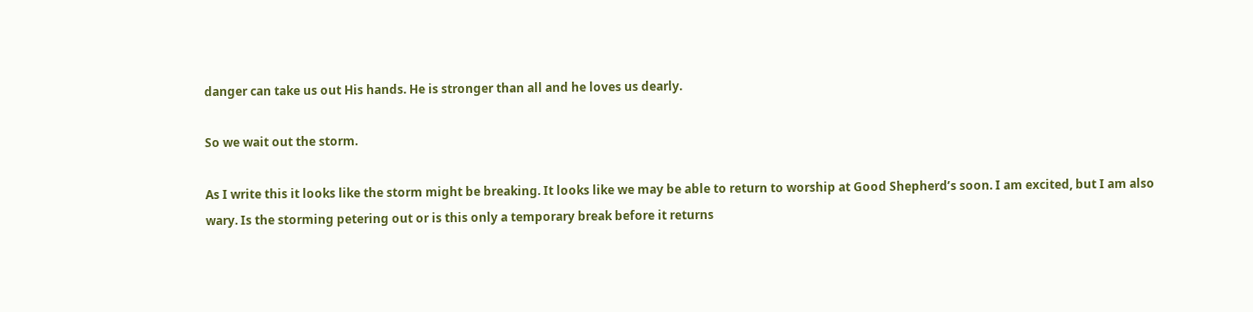danger can take us out His hands. He is stronger than all and he loves us dearly.

So we wait out the storm.

As I write this it looks like the storm might be breaking. It looks like we may be able to return to worship at Good Shepherd’s soon. I am excited, but I am also wary. Is the storming petering out or is this only a temporary break before it returns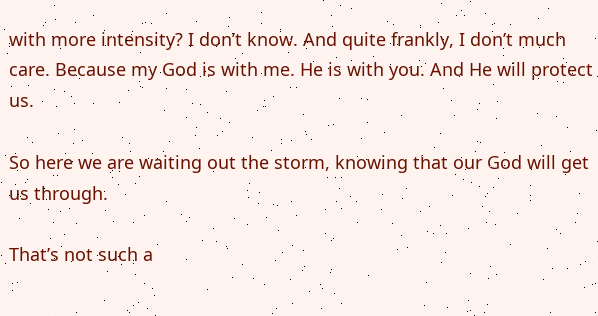with more intensity? I don’t know. And quite frankly, I don’t much care. Because my God is with me. He is with you. And He will protect us.

So here we are waiting out the storm, knowing that our God will get us through.

That’s not such a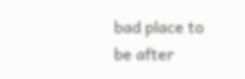bad place to be after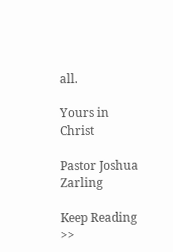all.

Yours in Christ

Pastor Joshua Zarling

Keep Reading >>